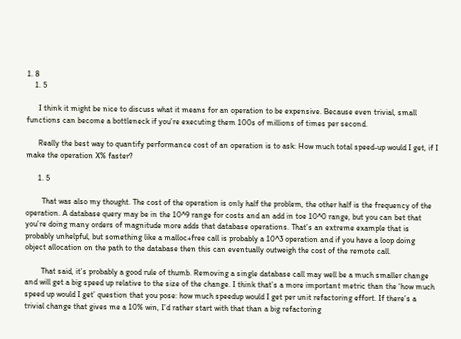1. 8
    1. 5

      I think it might be nice to discuss what it means for an operation to be expensive. Because even trivial, small functions can become a bottleneck if you’re executing them 100s of millions of times per second.

      Really the best way to quantify performance cost of an operation is to ask: How much total speed-up would I get, if I make the operation X% faster?

      1. 5

        That was also my thought. The cost of the operation is only half the problem, the other half is the frequency of the operation. A database query may be in the 10^9 range for costs and an add in toe 10^0 range, but you can bet that you’re doing many orders of magnitude more adds that database operations. That’s an extreme example that is probably unhelpful, but something like a malloc+free call is probably a 10^3 operation and if you have a loop doing object allocation on the path to the database then this can eventually outweigh the cost of the remote call.

        That said, it’s probably a good rule of thumb. Removing a single database call may well be a much smaller change and will get a big speed up relative to the size of the change. I think that’s a more important metric than the ‘how much speed up would I get’ question that you pose: how much speedup would I get per unit refactoring effort. If there’s a trivial change that gives me a 10% win, I’d rather start with that than a big refactoring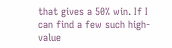that gives a 50% win. If I can find a few such high-value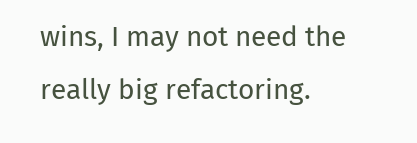wins, I may not need the really big refactoring.